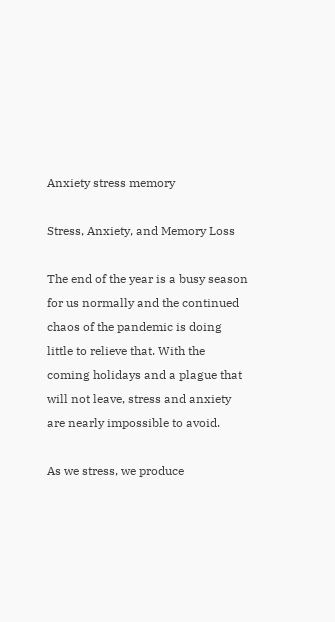Anxiety stress memory

Stress, Anxiety, and Memory Loss

The end of the year is a busy season for us normally and the continued chaos of the pandemic is doing little to relieve that. With the coming holidays and a plague that will not leave, stress and anxiety are nearly impossible to avoid.

As we stress, we produce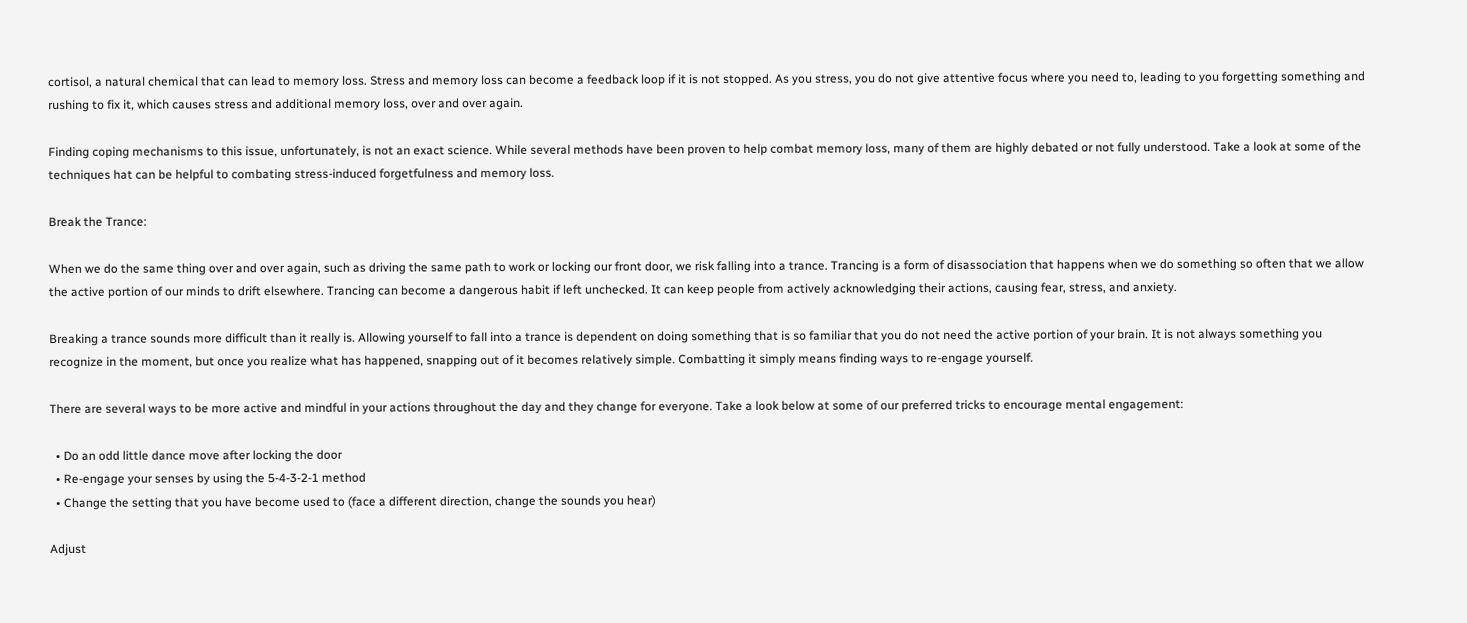cortisol, a natural chemical that can lead to memory loss. Stress and memory loss can become a feedback loop if it is not stopped. As you stress, you do not give attentive focus where you need to, leading to you forgetting something and rushing to fix it, which causes stress and additional memory loss, over and over again.

Finding coping mechanisms to this issue, unfortunately, is not an exact science. While several methods have been proven to help combat memory loss, many of them are highly debated or not fully understood. Take a look at some of the techniques hat can be helpful to combating stress-induced forgetfulness and memory loss.

Break the Trance:

When we do the same thing over and over again, such as driving the same path to work or locking our front door, we risk falling into a trance. Trancing is a form of disassociation that happens when we do something so often that we allow the active portion of our minds to drift elsewhere. Trancing can become a dangerous habit if left unchecked. It can keep people from actively acknowledging their actions, causing fear, stress, and anxiety.

Breaking a trance sounds more difficult than it really is. Allowing yourself to fall into a trance is dependent on doing something that is so familiar that you do not need the active portion of your brain. It is not always something you recognize in the moment, but once you realize what has happened, snapping out of it becomes relatively simple. Combatting it simply means finding ways to re-engage yourself.

There are several ways to be more active and mindful in your actions throughout the day and they change for everyone. Take a look below at some of our preferred tricks to encourage mental engagement:

  • Do an odd little dance move after locking the door
  • Re-engage your senses by using the 5-4-3-2-1 method
  • Change the setting that you have become used to (face a different direction, change the sounds you hear)

Adjust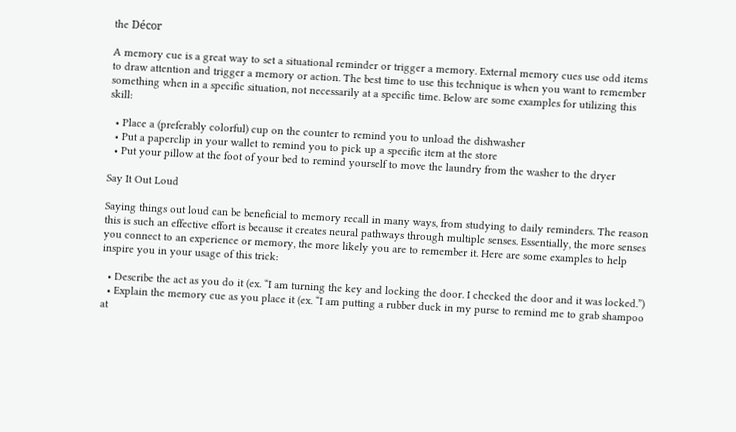the Décor

A memory cue is a great way to set a situational reminder or trigger a memory. External memory cues use odd items to draw attention and trigger a memory or action. The best time to use this technique is when you want to remember something when in a specific situation, not necessarily at a specific time. Below are some examples for utilizing this skill:

  • Place a (preferably colorful) cup on the counter to remind you to unload the dishwasher
  • Put a paperclip in your wallet to remind you to pick up a specific item at the store
  • Put your pillow at the foot of your bed to remind yourself to move the laundry from the washer to the dryer

Say It Out Loud

Saying things out loud can be beneficial to memory recall in many ways, from studying to daily reminders. The reason this is such an effective effort is because it creates neural pathways through multiple senses. Essentially, the more senses you connect to an experience or memory, the more likely you are to remember it. Here are some examples to help inspire you in your usage of this trick:

  • Describe the act as you do it (ex. “I am turning the key and locking the door. I checked the door and it was locked.”)
  • Explain the memory cue as you place it (ex. “I am putting a rubber duck in my purse to remind me to grab shampoo at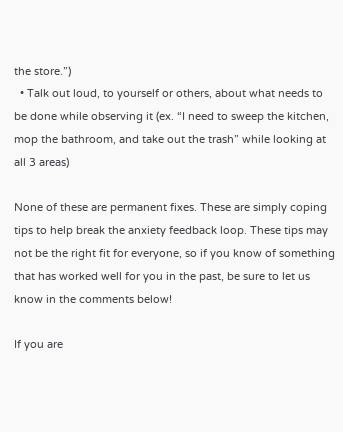the store.”)
  • Talk out loud, to yourself or others, about what needs to be done while observing it (ex. “I need to sweep the kitchen, mop the bathroom, and take out the trash” while looking at all 3 areas)

None of these are permanent fixes. These are simply coping tips to help break the anxiety feedback loop. These tips may not be the right fit for everyone, so if you know of something that has worked well for you in the past, be sure to let us know in the comments below!

If you are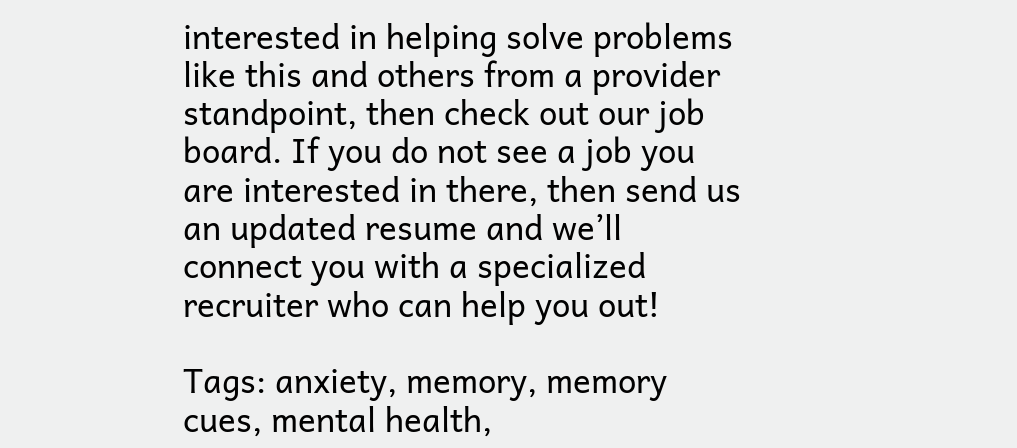interested in helping solve problems like this and others from a provider standpoint, then check out our job board. If you do not see a job you are interested in there, then send us an updated resume and we’ll connect you with a specialized recruiter who can help you out!

Tags: anxiety, memory, memory cues, mental health,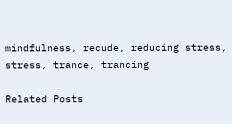mindfulness, recude, reducing stress, stress, trance, trancing

Related Posts